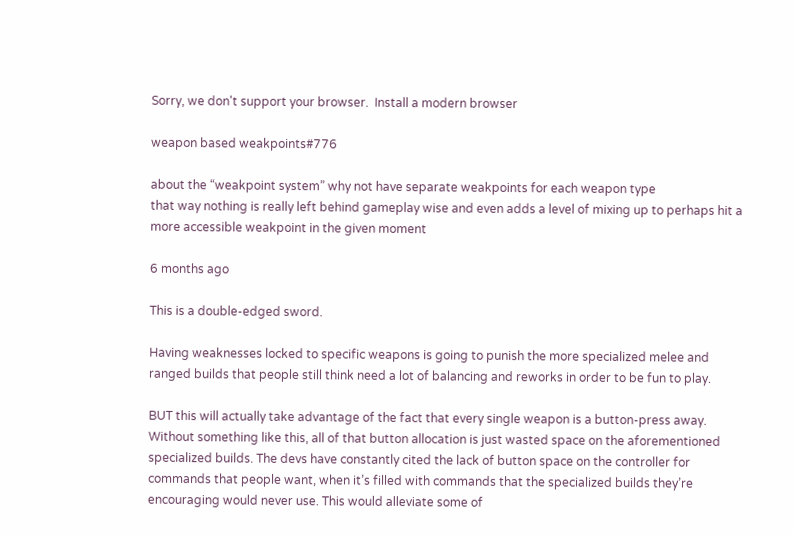Sorry, we don't support your browser.  Install a modern browser

weapon based weakpoints#776

about the “weakpoint system” why not have separate weakpoints for each weapon type
that way nothing is really left behind gameplay wise and even adds a level of mixing up to perhaps hit a more accessible weakpoint in the given moment

6 months ago

This is a double-edged sword.

Having weaknesses locked to specific weapons is going to punish the more specialized melee and ranged builds that people still think need a lot of balancing and reworks in order to be fun to play.

BUT this will actually take advantage of the fact that every single weapon is a button-press away. Without something like this, all of that button allocation is just wasted space on the aforementioned specialized builds. The devs have constantly cited the lack of button space on the controller for commands that people want, when it’s filled with commands that the specialized builds they’re encouraging would never use. This would alleviate some of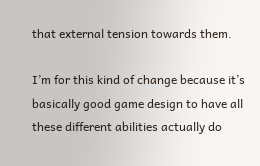that external tension towards them.

I’m for this kind of change because it’s basically good game design to have all these different abilities actually do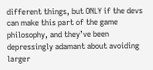different things, but ONLY if the devs can make this part of the game philosophy, and they’ve been depressingly adamant about avoiding larger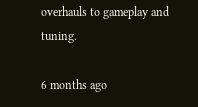overhauls to gameplay and tuning.

6 months ago